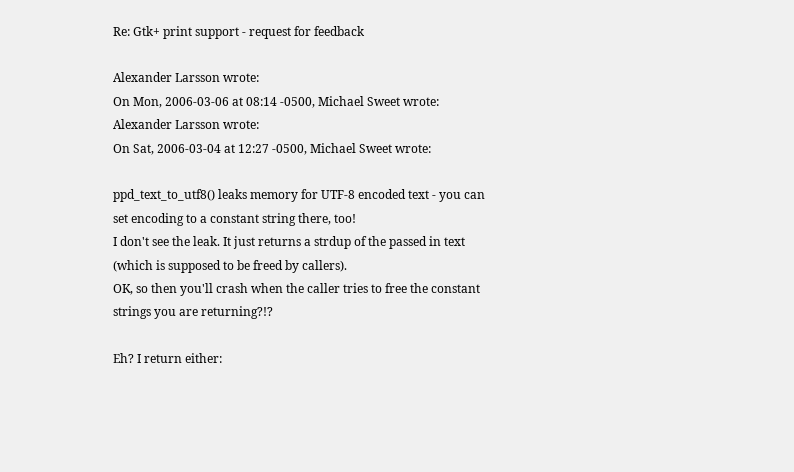Re: Gtk+ print support - request for feedback

Alexander Larsson wrote:
On Mon, 2006-03-06 at 08:14 -0500, Michael Sweet wrote:
Alexander Larsson wrote:
On Sat, 2006-03-04 at 12:27 -0500, Michael Sweet wrote:

ppd_text_to_utf8() leaks memory for UTF-8 encoded text - you can
set encoding to a constant string there, too!
I don't see the leak. It just returns a strdup of the passed in text
(which is supposed to be freed by callers).
OK, so then you'll crash when the caller tries to free the constant
strings you are returning?!?

Eh? I return either: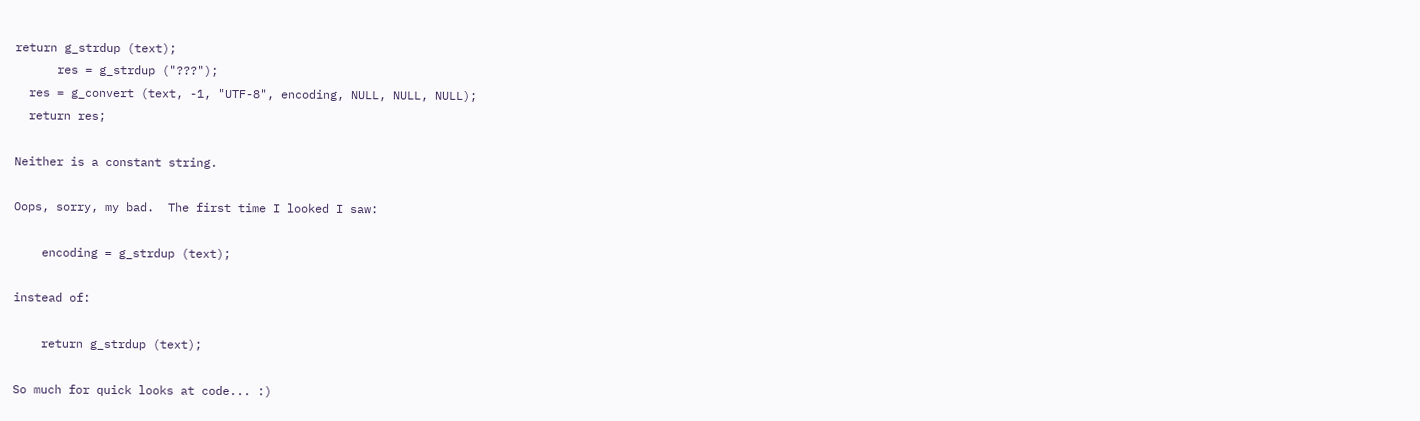return g_strdup (text);
      res = g_strdup ("???");
  res = g_convert (text, -1, "UTF-8", encoding, NULL, NULL, NULL);
  return res;

Neither is a constant string.

Oops, sorry, my bad.  The first time I looked I saw:

    encoding = g_strdup (text);

instead of:

    return g_strdup (text);

So much for quick looks at code... :)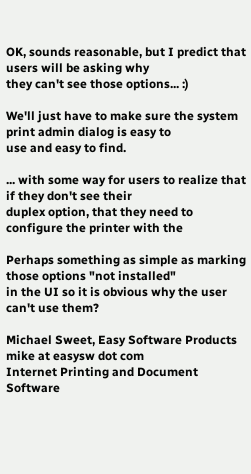OK, sounds reasonable, but I predict that users will be asking why
they can't see those options... :)

We'll just have to make sure the system print admin dialog is easy to
use and easy to find.

... with some way for users to realize that if they don't see their
duplex option, that they need to configure the printer with the

Perhaps something as simple as marking those options "not installed"
in the UI so it is obvious why the user can't use them?

Michael Sweet, Easy Software Products           mike at easysw dot com
Internet Printing and Document Software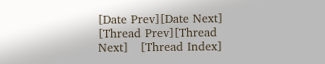[Date Prev][Date Next]   [Thread Prev][Thread Next]   [Thread Index]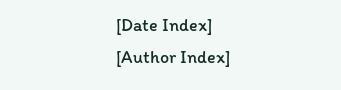[Date Index] [Author Index]